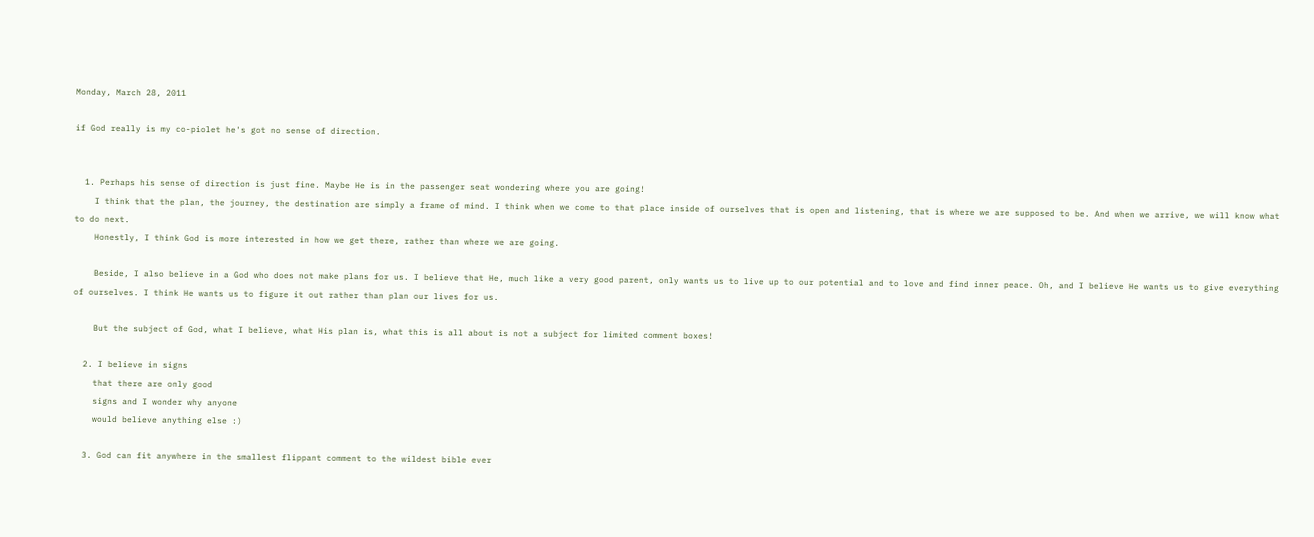Monday, March 28, 2011

if God really is my co-piolet he's got no sense of direction.


  1. Perhaps his sense of direction is just fine. Maybe He is in the passenger seat wondering where you are going!
    I think that the plan, the journey, the destination are simply a frame of mind. I think when we come to that place inside of ourselves that is open and listening, that is where we are supposed to be. And when we arrive, we will know what to do next.
    Honestly, I think God is more interested in how we get there, rather than where we are going.

    Beside, I also believe in a God who does not make plans for us. I believe that He, much like a very good parent, only wants us to live up to our potential and to love and find inner peace. Oh, and I believe He wants us to give everything of ourselves. I think He wants us to figure it out rather than plan our lives for us.

    But the subject of God, what I believe, what His plan is, what this is all about is not a subject for limited comment boxes!

  2. I believe in signs
    that there are only good
    signs and I wonder why anyone
    would believe anything else :)

  3. God can fit anywhere in the smallest flippant comment to the wildest bible ever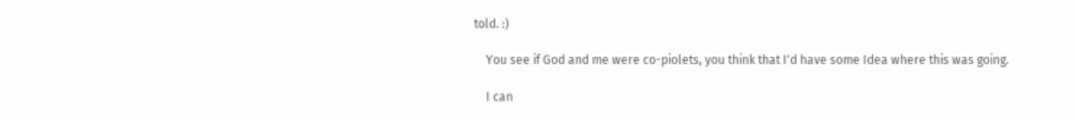told. :)

    You see if God and me were co-piolets, you think that I'd have some Idea where this was going.

    I can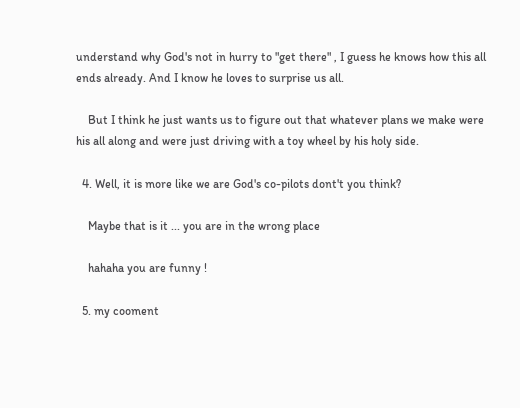understand why God's not in hurry to "get there" , I guess he knows how this all ends already. And I know he loves to surprise us all.

    But I think he just wants us to figure out that whatever plans we make were his all along and were just driving with a toy wheel by his holy side.

  4. Well, it is more like we are God's co-pilots dont't you think?

    Maybe that is it ... you are in the wrong place

    hahaha you are funny !

  5. my cooment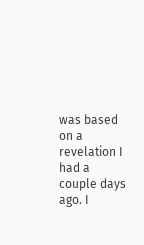was based on a revelation I had a couple days ago. I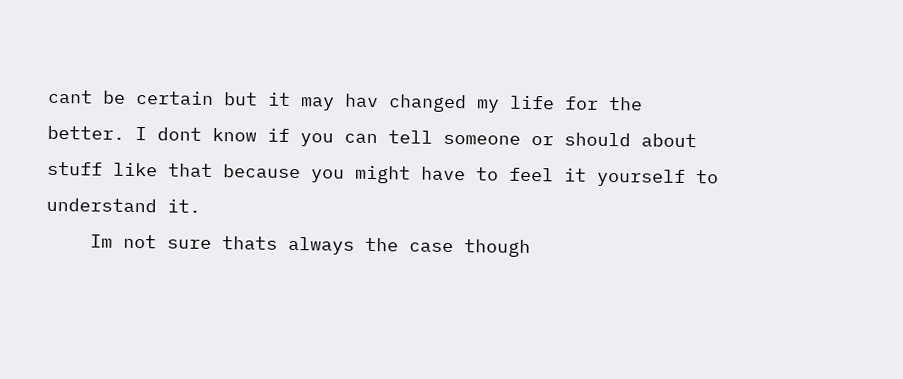cant be certain but it may hav changed my life for the better. I dont know if you can tell someone or should about stuff like that because you might have to feel it yourself to understand it.
    Im not sure thats always the case though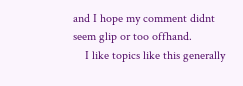and I hope my comment didnt seem glip or too offhand.
    I like topics like this generally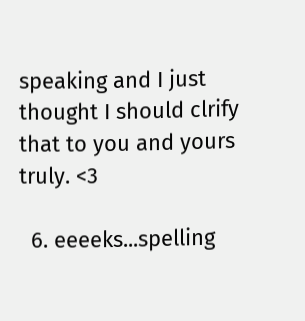speaking and I just thought I should clrify that to you and yours truly. <3

  6. eeeeks...spelling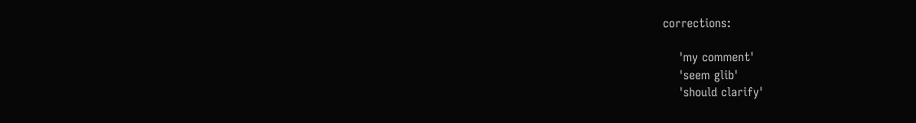corrections:

    'my comment'
    'seem glib'
    'should clarify'